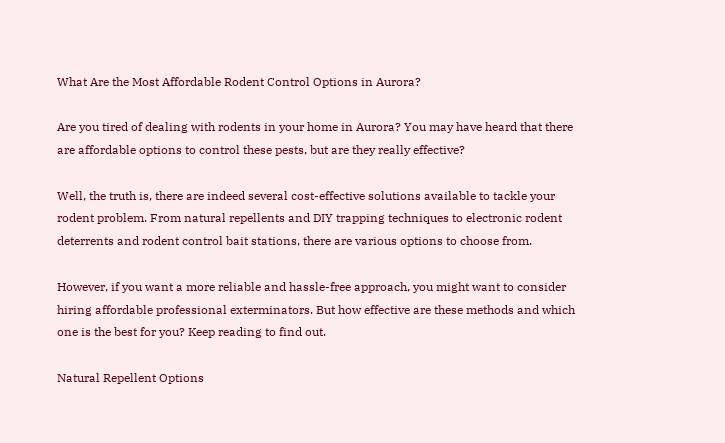What Are the Most Affordable Rodent Control Options in Aurora?

Are you tired of dealing with rodents in your home in Aurora? You may have heard that there are affordable options to control these pests, but are they really effective?

Well, the truth is, there are indeed several cost-effective solutions available to tackle your rodent problem. From natural repellents and DIY trapping techniques to electronic rodent deterrents and rodent control bait stations, there are various options to choose from.

However, if you want a more reliable and hassle-free approach, you might want to consider hiring affordable professional exterminators. But how effective are these methods and which one is the best for you? Keep reading to find out.

Natural Repellent Options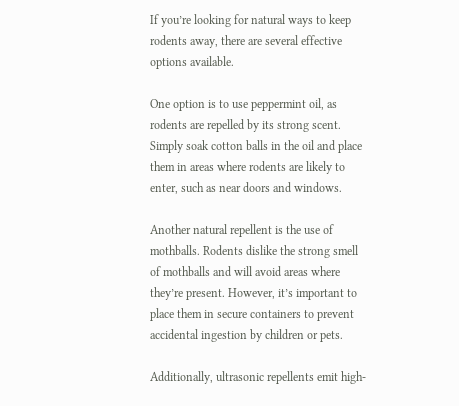If you’re looking for natural ways to keep rodents away, there are several effective options available.

One option is to use peppermint oil, as rodents are repelled by its strong scent. Simply soak cotton balls in the oil and place them in areas where rodents are likely to enter, such as near doors and windows.

Another natural repellent is the use of mothballs. Rodents dislike the strong smell of mothballs and will avoid areas where they’re present. However, it’s important to place them in secure containers to prevent accidental ingestion by children or pets.

Additionally, ultrasonic repellents emit high-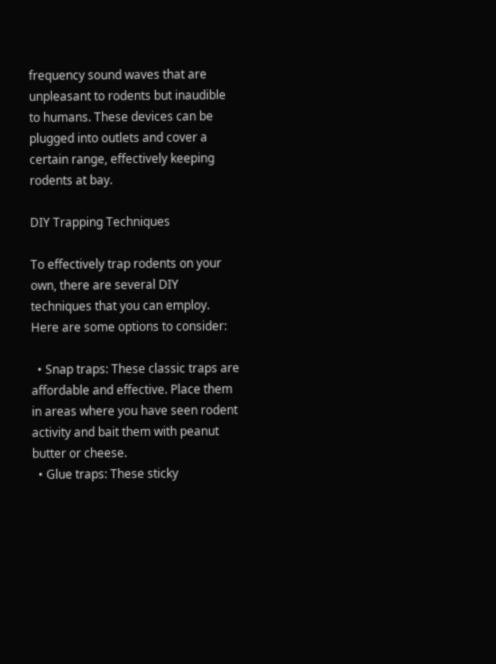frequency sound waves that are unpleasant to rodents but inaudible to humans. These devices can be plugged into outlets and cover a certain range, effectively keeping rodents at bay.

DIY Trapping Techniques

To effectively trap rodents on your own, there are several DIY techniques that you can employ. Here are some options to consider:

  • Snap traps: These classic traps are affordable and effective. Place them in areas where you have seen rodent activity and bait them with peanut butter or cheese.
  • Glue traps: These sticky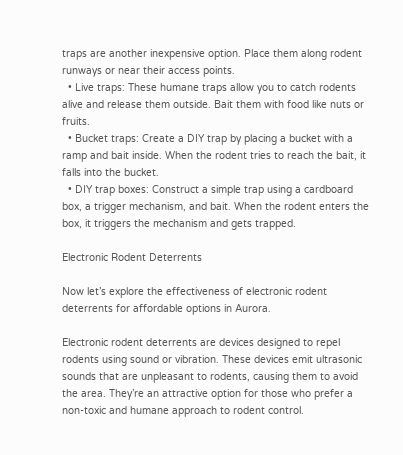traps are another inexpensive option. Place them along rodent runways or near their access points.
  • Live traps: These humane traps allow you to catch rodents alive and release them outside. Bait them with food like nuts or fruits.
  • Bucket traps: Create a DIY trap by placing a bucket with a ramp and bait inside. When the rodent tries to reach the bait, it falls into the bucket.
  • DIY trap boxes: Construct a simple trap using a cardboard box, a trigger mechanism, and bait. When the rodent enters the box, it triggers the mechanism and gets trapped.

Electronic Rodent Deterrents

Now let’s explore the effectiveness of electronic rodent deterrents for affordable options in Aurora.

Electronic rodent deterrents are devices designed to repel rodents using sound or vibration. These devices emit ultrasonic sounds that are unpleasant to rodents, causing them to avoid the area. They’re an attractive option for those who prefer a non-toxic and humane approach to rodent control.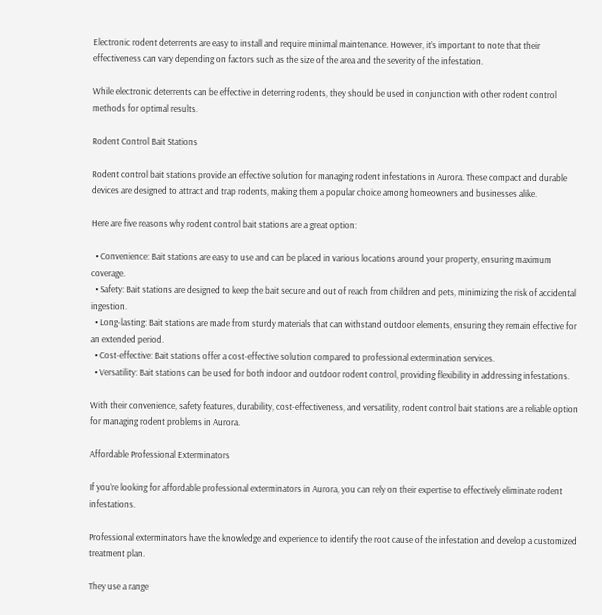Electronic rodent deterrents are easy to install and require minimal maintenance. However, it’s important to note that their effectiveness can vary depending on factors such as the size of the area and the severity of the infestation.

While electronic deterrents can be effective in deterring rodents, they should be used in conjunction with other rodent control methods for optimal results.

Rodent Control Bait Stations

Rodent control bait stations provide an effective solution for managing rodent infestations in Aurora. These compact and durable devices are designed to attract and trap rodents, making them a popular choice among homeowners and businesses alike.

Here are five reasons why rodent control bait stations are a great option:

  • Convenience: Bait stations are easy to use and can be placed in various locations around your property, ensuring maximum coverage.
  • Safety: Bait stations are designed to keep the bait secure and out of reach from children and pets, minimizing the risk of accidental ingestion.
  • Long-lasting: Bait stations are made from sturdy materials that can withstand outdoor elements, ensuring they remain effective for an extended period.
  • Cost-effective: Bait stations offer a cost-effective solution compared to professional extermination services.
  • Versatility: Bait stations can be used for both indoor and outdoor rodent control, providing flexibility in addressing infestations.

With their convenience, safety features, durability, cost-effectiveness, and versatility, rodent control bait stations are a reliable option for managing rodent problems in Aurora.

Affordable Professional Exterminators

If you’re looking for affordable professional exterminators in Aurora, you can rely on their expertise to effectively eliminate rodent infestations.

Professional exterminators have the knowledge and experience to identify the root cause of the infestation and develop a customized treatment plan.

They use a range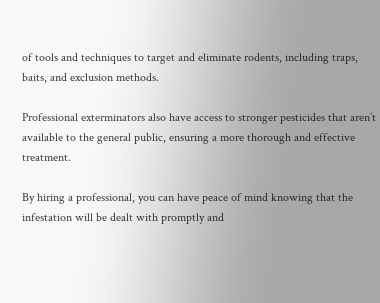of tools and techniques to target and eliminate rodents, including traps, baits, and exclusion methods.

Professional exterminators also have access to stronger pesticides that aren’t available to the general public, ensuring a more thorough and effective treatment.

By hiring a professional, you can have peace of mind knowing that the infestation will be dealt with promptly and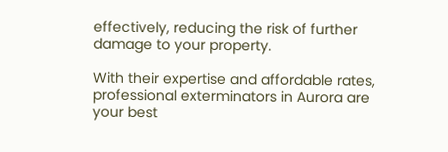effectively, reducing the risk of further damage to your property.

With their expertise and affordable rates, professional exterminators in Aurora are your best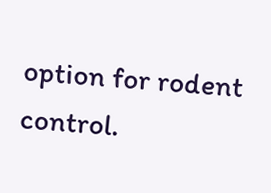option for rodent control.